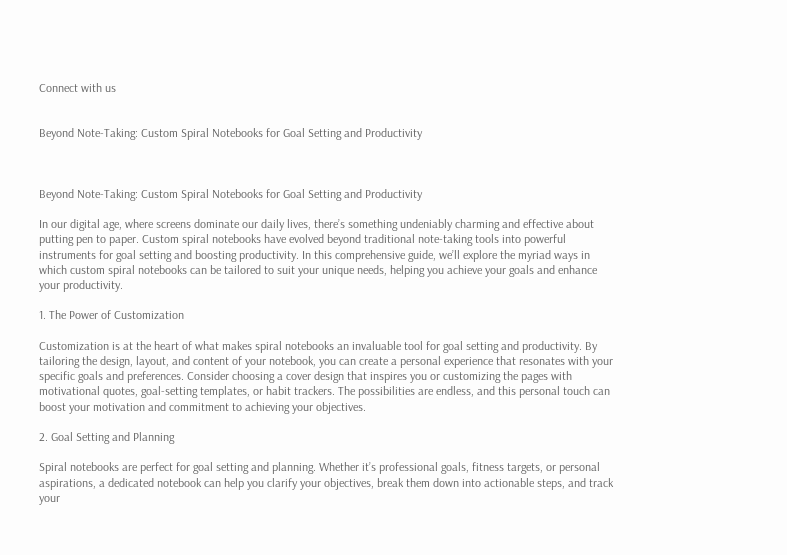Connect with us


Beyond Note-Taking: Custom Spiral Notebooks for Goal Setting and Productivity



Beyond Note-Taking: Custom Spiral Notebooks for Goal Setting and Productivity

In our digital age, where screens dominate our daily lives, there’s something undeniably charming and effective about putting pen to paper. Custom spiral notebooks have evolved beyond traditional note-taking tools into powerful instruments for goal setting and boosting productivity. In this comprehensive guide, we’ll explore the myriad ways in which custom spiral notebooks can be tailored to suit your unique needs, helping you achieve your goals and enhance your productivity.

1. The Power of Customization

Customization is at the heart of what makes spiral notebooks an invaluable tool for goal setting and productivity. By tailoring the design, layout, and content of your notebook, you can create a personal experience that resonates with your specific goals and preferences. Consider choosing a cover design that inspires you or customizing the pages with motivational quotes, goal-setting templates, or habit trackers. The possibilities are endless, and this personal touch can boost your motivation and commitment to achieving your objectives.

2. Goal Setting and Planning

Spiral notebooks are perfect for goal setting and planning. Whether it’s professional goals, fitness targets, or personal aspirations, a dedicated notebook can help you clarify your objectives, break them down into actionable steps, and track your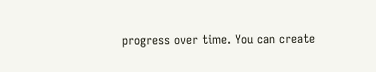progress over time. You can create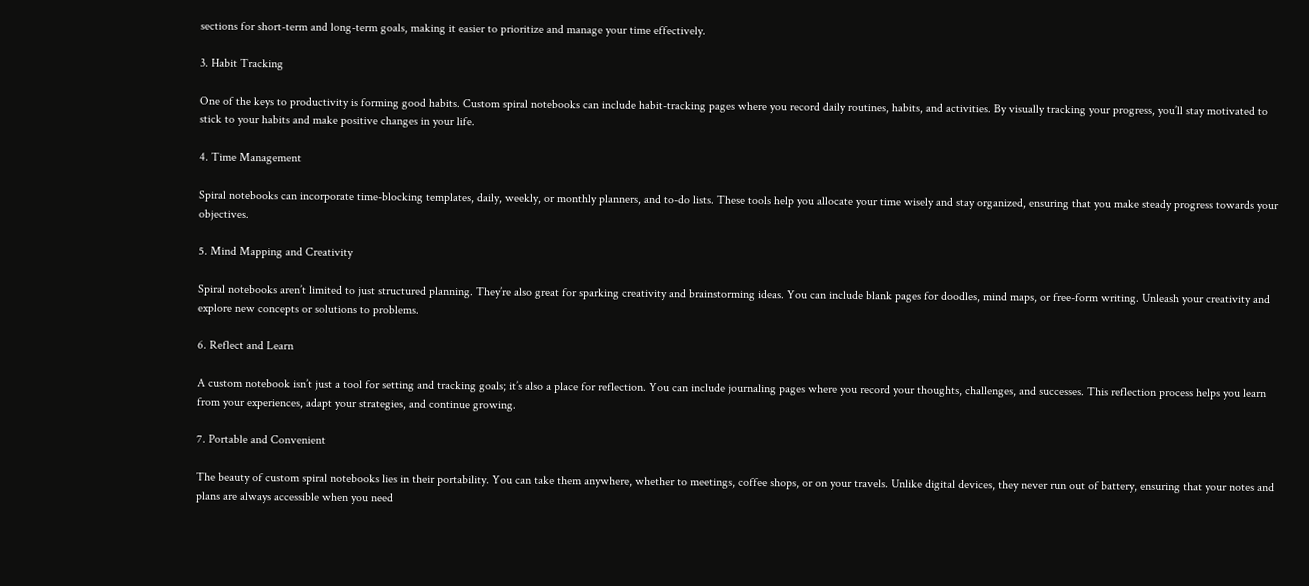sections for short-term and long-term goals, making it easier to prioritize and manage your time effectively.

3. Habit Tracking

One of the keys to productivity is forming good habits. Custom spiral notebooks can include habit-tracking pages where you record daily routines, habits, and activities. By visually tracking your progress, you’ll stay motivated to stick to your habits and make positive changes in your life.

4. Time Management

Spiral notebooks can incorporate time-blocking templates, daily, weekly, or monthly planners, and to-do lists. These tools help you allocate your time wisely and stay organized, ensuring that you make steady progress towards your objectives.

5. Mind Mapping and Creativity

Spiral notebooks aren’t limited to just structured planning. They’re also great for sparking creativity and brainstorming ideas. You can include blank pages for doodles, mind maps, or free-form writing. Unleash your creativity and explore new concepts or solutions to problems.

6. Reflect and Learn

A custom notebook isn’t just a tool for setting and tracking goals; it’s also a place for reflection. You can include journaling pages where you record your thoughts, challenges, and successes. This reflection process helps you learn from your experiences, adapt your strategies, and continue growing.

7. Portable and Convenient

The beauty of custom spiral notebooks lies in their portability. You can take them anywhere, whether to meetings, coffee shops, or on your travels. Unlike digital devices, they never run out of battery, ensuring that your notes and plans are always accessible when you need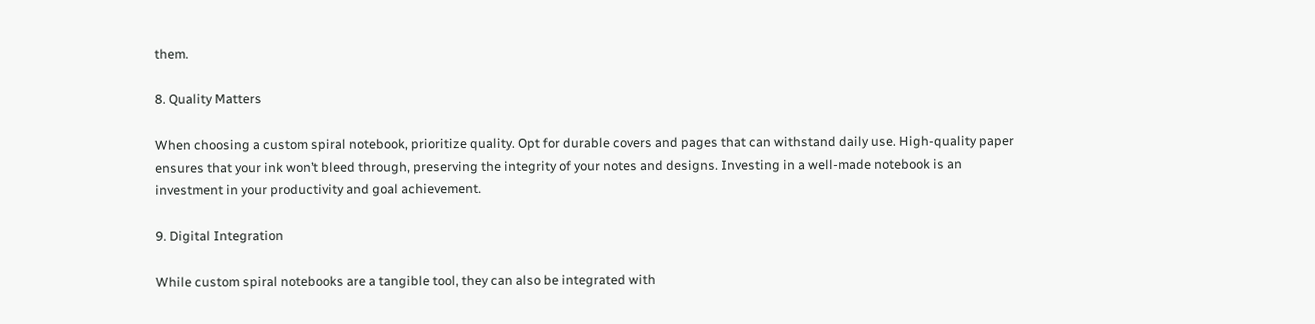them.

8. Quality Matters

When choosing a custom spiral notebook, prioritize quality. Opt for durable covers and pages that can withstand daily use. High-quality paper ensures that your ink won’t bleed through, preserving the integrity of your notes and designs. Investing in a well-made notebook is an investment in your productivity and goal achievement.

9. Digital Integration

While custom spiral notebooks are a tangible tool, they can also be integrated with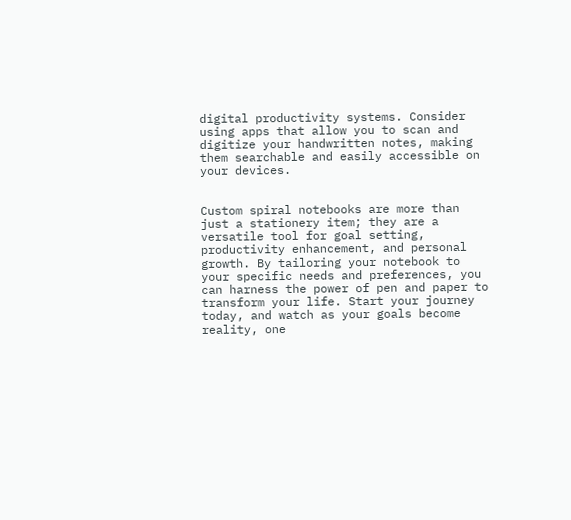digital productivity systems. Consider using apps that allow you to scan and digitize your handwritten notes, making them searchable and easily accessible on your devices.


Custom spiral notebooks are more than just a stationery item; they are a versatile tool for goal setting, productivity enhancement, and personal growth. By tailoring your notebook to your specific needs and preferences, you can harness the power of pen and paper to transform your life. Start your journey today, and watch as your goals become reality, one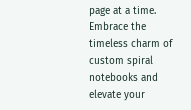page at a time. Embrace the timeless charm of custom spiral notebooks and elevate your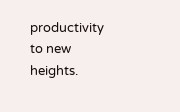productivity to new heights.